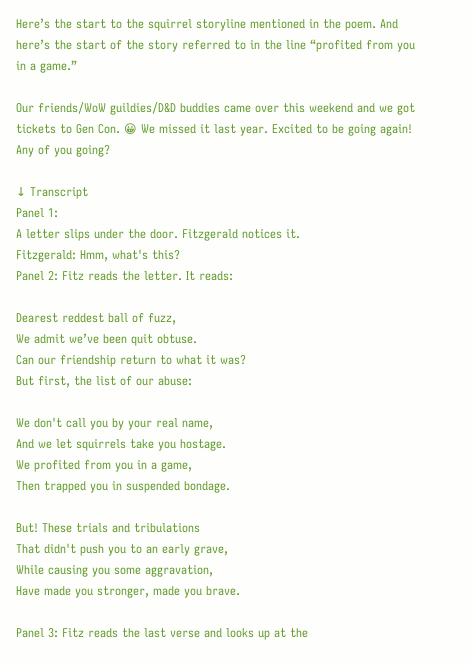Here’s the start to the squirrel storyline mentioned in the poem. And here’s the start of the story referred to in the line “profited from you in a game.”

Our friends/WoW guildies/D&D buddies came over this weekend and we got tickets to Gen Con. 😀 We missed it last year. Excited to be going again! Any of you going?

↓ Transcript
Panel 1:
A letter slips under the door. Fitzgerald notices it.
Fitzgerald: Hmm, what's this?
Panel 2: Fitz reads the letter. It reads:

Dearest reddest ball of fuzz,
We admit we’ve been quit obtuse.
Can our friendship return to what it was?
But first, the list of our abuse:

We don't call you by your real name,
And we let squirrels take you hostage.
We profited from you in a game,
Then trapped you in suspended bondage.

But! These trials and tribulations
That didn't push you to an early grave,
While causing you some aggravation,
Have made you stronger, made you brave.

Panel 3: Fitz reads the last verse and looks up at the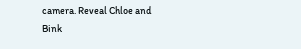camera. Reveal Chloe and Bink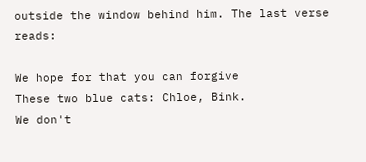outside the window behind him. The last verse reads:

We hope for that you can forgive
These two blue cats: Chloe, Bink.
We don't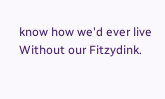know how we'd ever live
Without our Fitzydink.